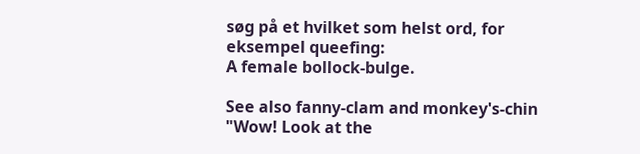søg på et hvilket som helst ord, for eksempel queefing:
A female bollock-bulge.

See also fanny-clam and monkey's-chin
"Wow! Look at the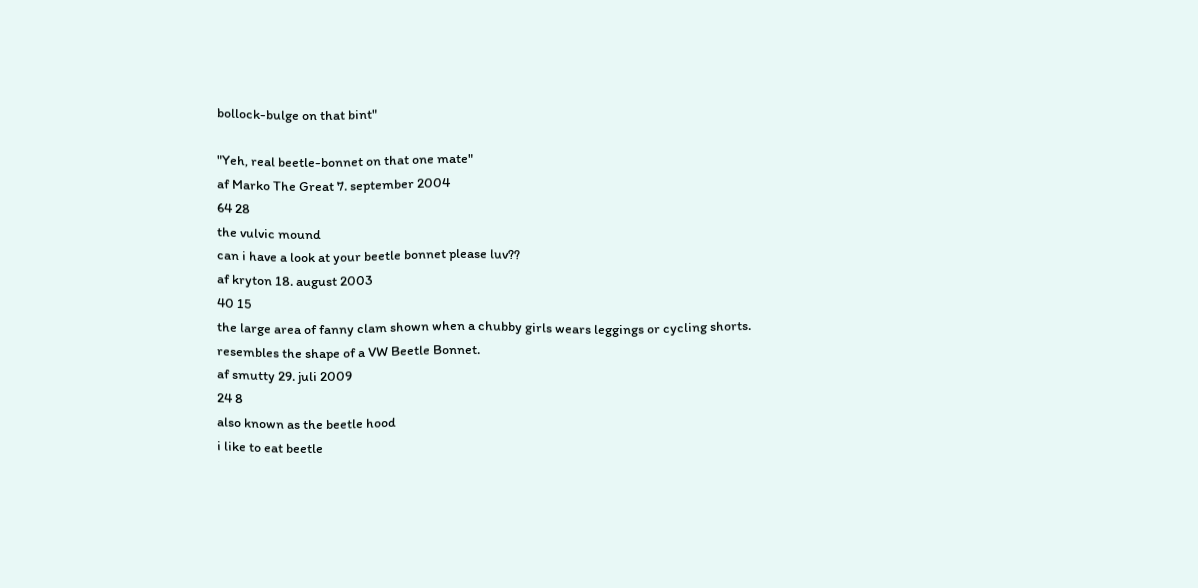bollock-bulge on that bint"

"Yeh, real beetle-bonnet on that one mate"
af Marko The Great 7. september 2004
64 28
the vulvic mound
can i have a look at your beetle bonnet please luv??
af kryton 18. august 2003
40 15
the large area of fanny clam shown when a chubby girls wears leggings or cycling shorts. resembles the shape of a VW Beetle Bonnet.
af smutty 29. juli 2009
24 8
also known as the beetle hood
i like to eat beetle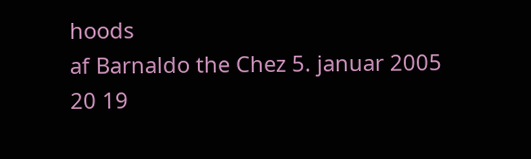hoods
af Barnaldo the Chez 5. januar 2005
20 19